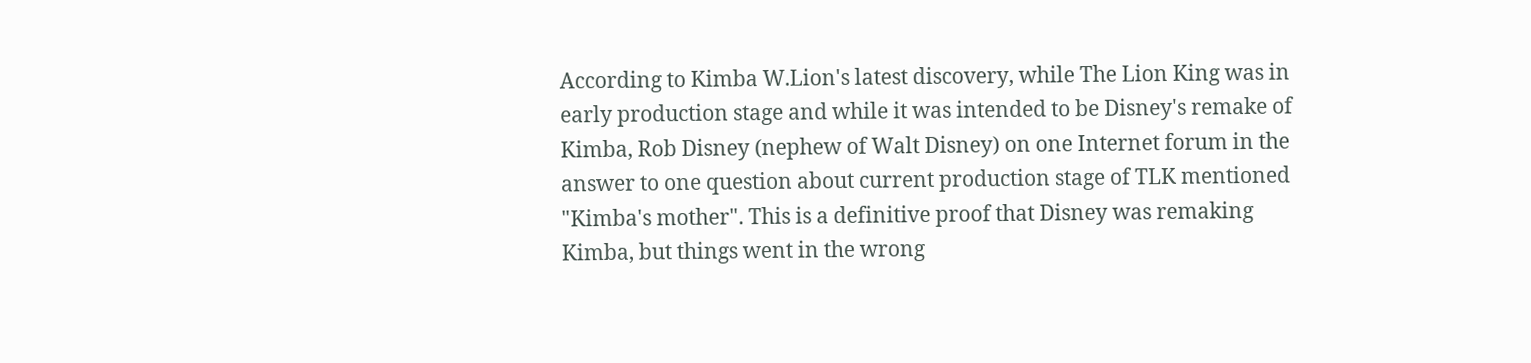According to Kimba W.Lion's latest discovery, while The Lion King was in early production stage and while it was intended to be Disney's remake of Kimba, Rob Disney (nephew of Walt Disney) on one Internet forum in the answer to one question about current production stage of TLK mentioned "Kimba's mother". This is a definitive proof that Disney was remaking Kimba, but things went in the wrong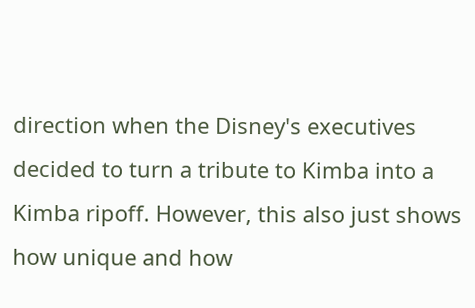direction when the Disney's executives decided to turn a tribute to Kimba into a Kimba ripoff. However, this also just shows how unique and how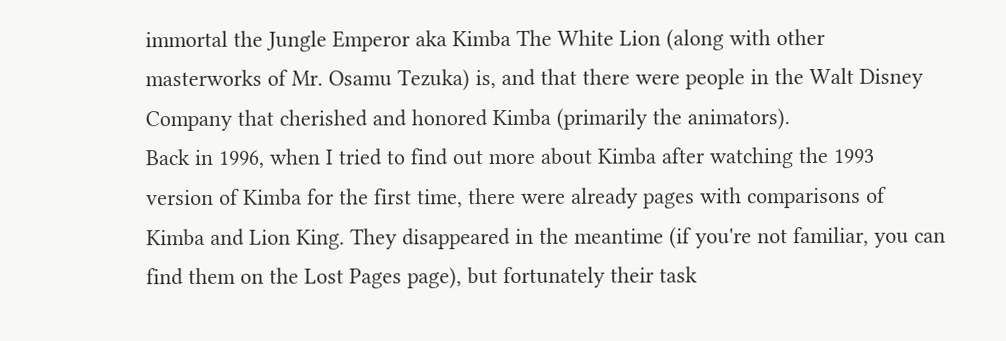immortal the Jungle Emperor aka Kimba The White Lion (along with other masterworks of Mr. Osamu Tezuka) is, and that there were people in the Walt Disney Company that cherished and honored Kimba (primarily the animators).
Back in 1996, when I tried to find out more about Kimba after watching the 1993 version of Kimba for the first time, there were already pages with comparisons of Kimba and Lion King. They disappeared in the meantime (if you're not familiar, you can find them on the Lost Pages page), but fortunately their task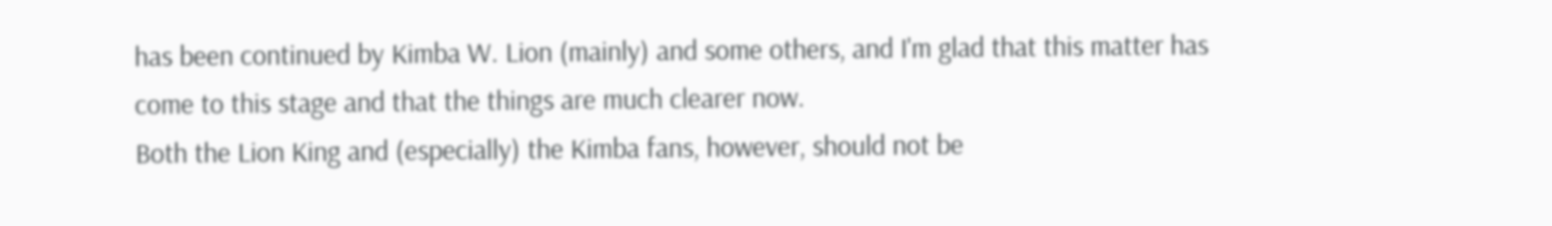has been continued by Kimba W. Lion (mainly) and some others, and I'm glad that this matter has come to this stage and that the things are much clearer now.
Both the Lion King and (especially) the Kimba fans, however, should not be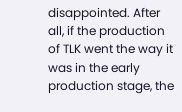disappointed. After all, if the production of TLK went the way it was in the early production stage, the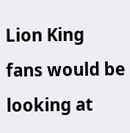Lion King fans would be looking at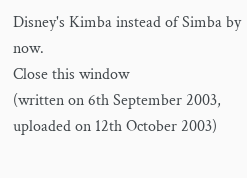Disney's Kimba instead of Simba by now.
Close this window
(written on 6th September 2003, uploaded on 12th October 2003)